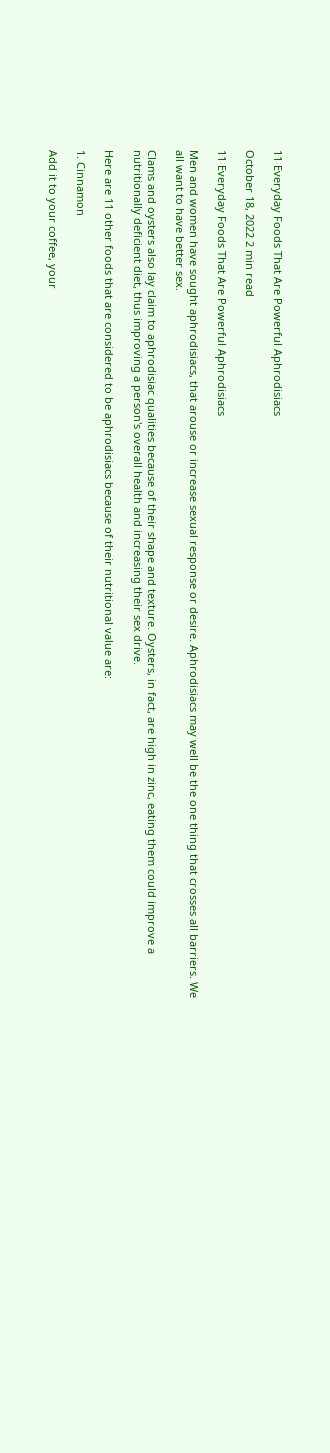11 Everyday Foods That Are Powerful Aphrodisiacs

October 18, 2022 2 min read

11 Everyday Foods That Are Powerful Aphrodisiacs

Men and women have sought aphrodisiacs, that arouse or increase sexual response or desire. Aphrodisiacs may well be the one thing that crosses all barriers. We all want to have better sex.

Clams and oysters also lay claim to aphrodisiac qualities because of their shape and texture. Oysters, in fact, are high in zinc, eating them could improve a nutritionally deficient diet, thus improving a person's overall health and increasing their sex drive.

Here are 11 other foods that are considered to be aphrodisiacs because of their nutritional value are:

1. Cinnamon

Add it to your coffee, your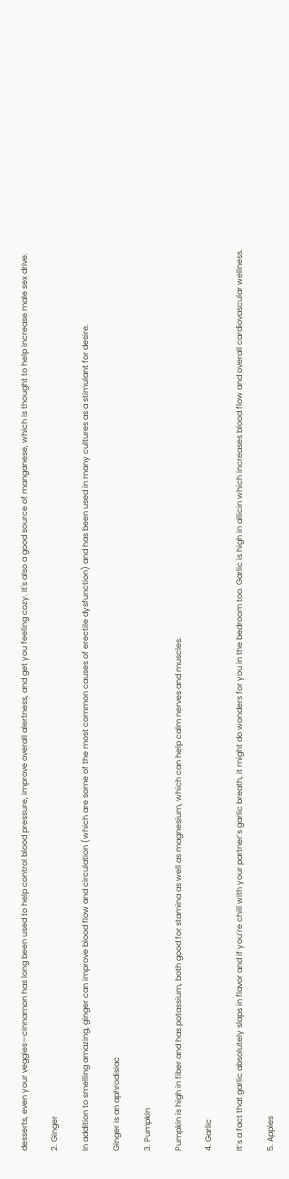desserts, even your veggies—cinnamon has long been used to help control blood pressure, improve overall alertness, and get you feeling cozy. It's also a good source of manganese, which is thought to help increase male sex drive.

2. Ginger

In addition to smelling amazing, ginger can improve blood flow and circulation (which are some of the most common causes of erectile dysfunction) and has been used in many cultures as a stimulant for desire.

Ginger is an aphrodisiac

3. Pumpkin

Pumpkin is high in fiber and has potassium, both good for stamina as well as magnesium, which can help calm nerves and muscles.

4. Garlic

It’s a fact that garlic absolutely slaps in flavor and if you’re chill with your partner’s garlic breath, it might do wonders for you in the bedroom too. Garlic is high in allicin which increases blood flow and overall cardiovascular wellness.

5. Apples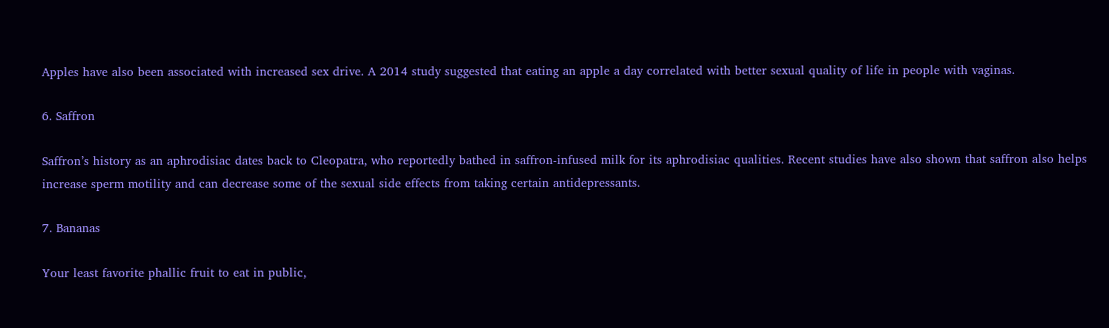Apples have also been associated with increased sex drive. A 2014 study suggested that eating an apple a day correlated with better sexual quality of life in people with vaginas.

6. Saffron

Saffron’s history as an aphrodisiac dates back to Cleopatra, who reportedly bathed in saffron-infused milk for its aphrodisiac qualities. Recent studies have also shown that saffron also helps increase sperm motility and can decrease some of the sexual side effects from taking certain antidepressants.

7. Bananas

Your least favorite phallic fruit to eat in public,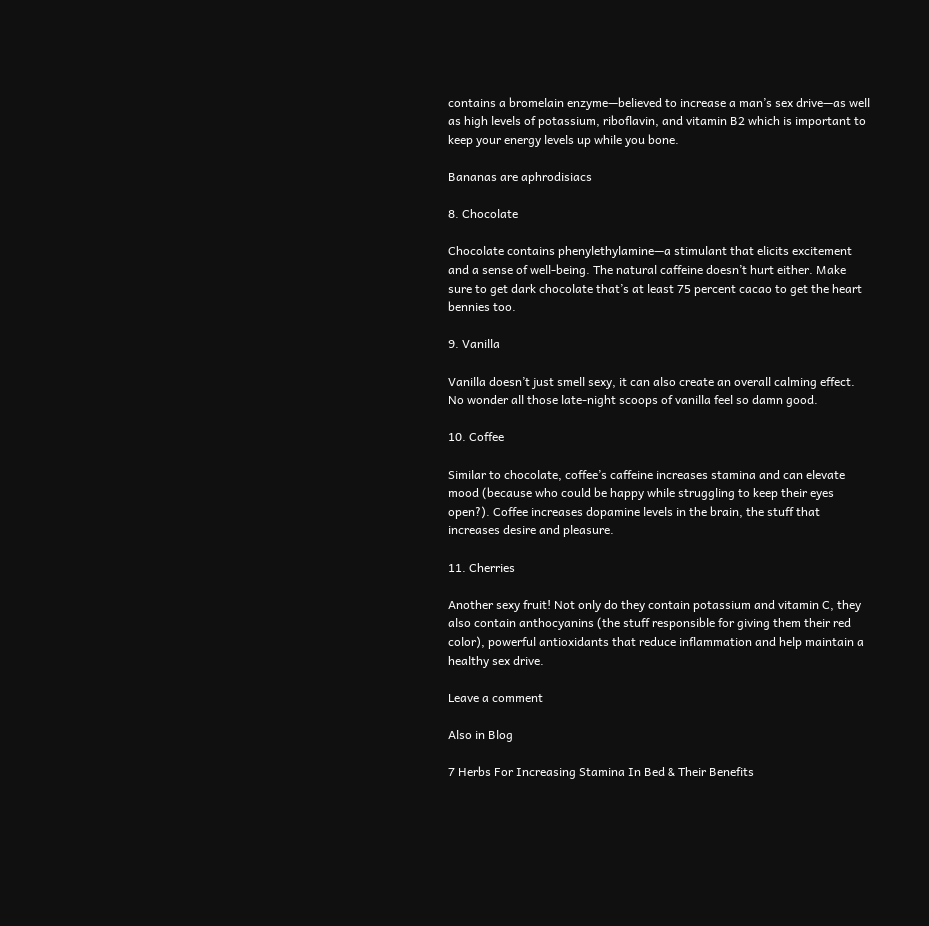contains a bromelain enzyme—believed to increase a man’s sex drive—as well as high levels of potassium, riboflavin, and vitamin B2 which is important to keep your energy levels up while you bone.

Bananas are aphrodisiacs

8. Chocolate

Chocolate contains phenylethylamine—a stimulant that elicits excitement and a sense of well-being. The natural caffeine doesn’t hurt either. Make sure to get dark chocolate that’s at least 75 percent cacao to get the heart bennies too.

9. Vanilla

Vanilla doesn’t just smell sexy, it can also create an overall calming effect. No wonder all those late-night scoops of vanilla feel so damn good.

10. Coffee

Similar to chocolate, coffee’s caffeine increases stamina and can elevate mood (because who could be happy while struggling to keep their eyes open?). Coffee increases dopamine levels in the brain, the stuff that increases desire and pleasure.

11. Cherries

Another sexy fruit! Not only do they contain potassium and vitamin C, they also contain anthocyanins (the stuff responsible for giving them their red color), powerful antioxidants that reduce inflammation and help maintain a healthy sex drive.

Leave a comment

Also in Blog

7 Herbs For Increasing Stamina In Bed & Their Benefits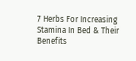7 Herbs For Increasing Stamina In Bed & Their Benefits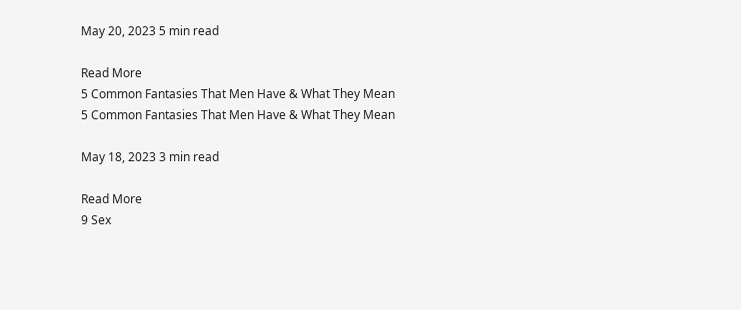May 20, 2023 5 min read

Read More
5 Common Fantasies That Men Have & What They Mean
5 Common Fantasies That Men Have & What They Mean

May 18, 2023 3 min read

Read More
9 Sex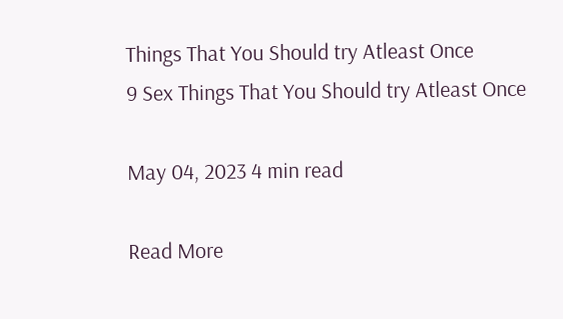Things That You Should try Atleast Once
9 Sex Things That You Should try Atleast Once

May 04, 2023 4 min read

Read More